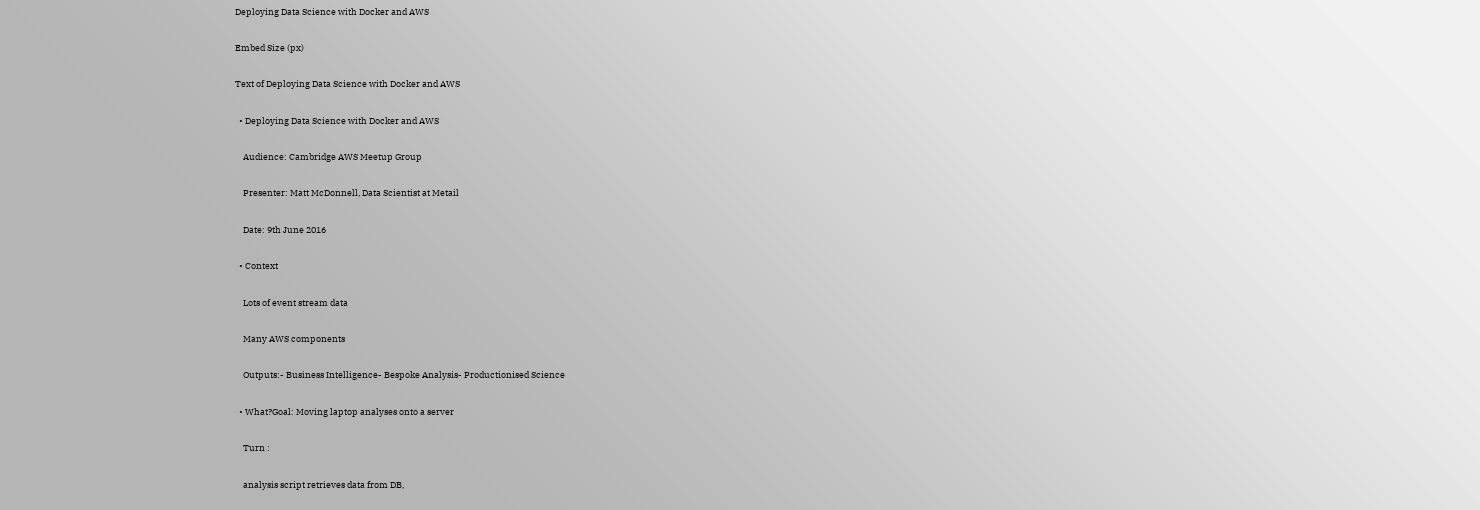Deploying Data Science with Docker and AWS

Embed Size (px)

Text of Deploying Data Science with Docker and AWS

  • Deploying Data Science with Docker and AWS

    Audience: Cambridge AWS Meetup Group

    Presenter: Matt McDonnell, Data Scientist at Metail

    Date: 9th June 2016

  • Context

    Lots of event stream data

    Many AWS components

    Outputs:- Business Intelligence- Bespoke Analysis- Productionised Science

  • What?Goal: Moving laptop analyses onto a server

    Turn :

    analysis script retrieves data from DB,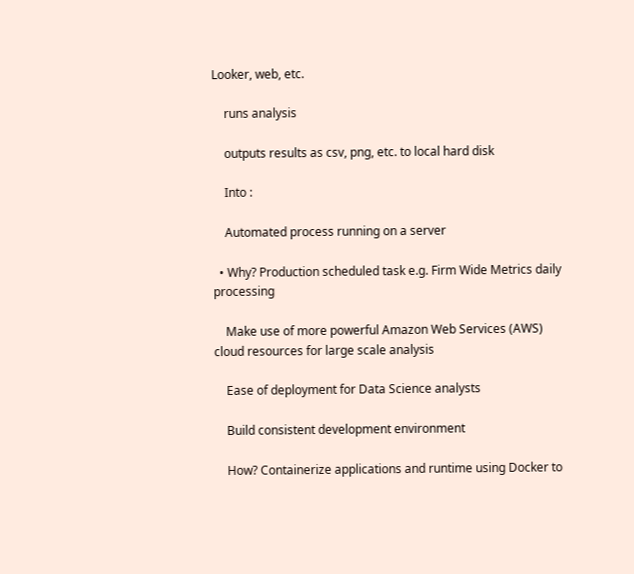Looker, web, etc.

    runs analysis

    outputs results as csv, png, etc. to local hard disk

    Into :

    Automated process running on a server

  • Why? Production scheduled task e.g. Firm Wide Metrics daily processing

    Make use of more powerful Amazon Web Services (AWS) cloud resources for large scale analysis

    Ease of deployment for Data Science analysts

    Build consistent development environment

    How? Containerize applications and runtime using Docker to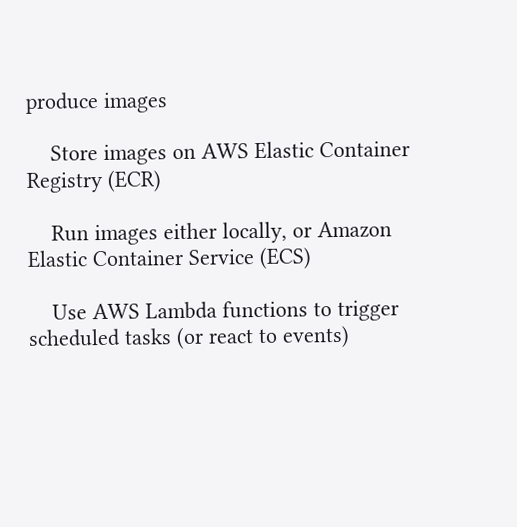produce images

    Store images on AWS Elastic Container Registry (ECR)

    Run images either locally, or Amazon Elastic Container Service (ECS)

    Use AWS Lambda functions to trigger scheduled tasks (or react to events)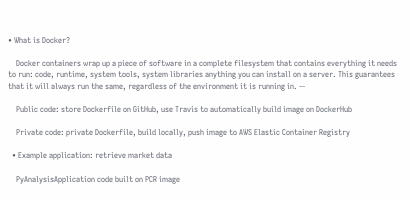• What is Docker?

    Docker containers wrap up a piece of software in a complete filesystem that contains everything it needs to run: code, runtime, system tools, system libraries anything you can install on a server. This guarantees that it will always run the same, regardless of the environment it is running in. --

    Public code: store Dockerfile on GitHub, use Travis to automatically build image on DockerHub

    Private code: private Dockerfile, build locally, push image to AWS Elastic Container Registry

  • Example application: retrieve market data

    PyAnalysisApplication code built on PCR image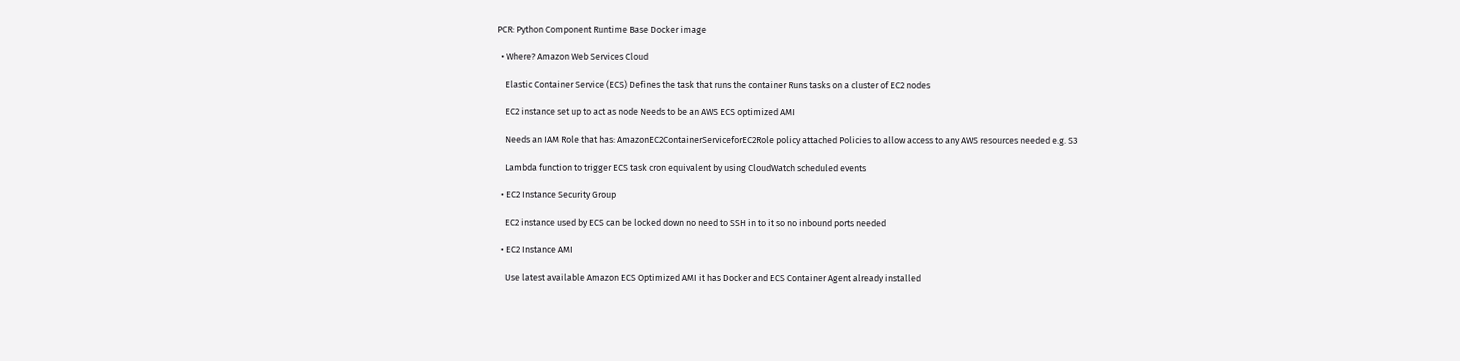PCR: Python Component Runtime Base Docker image

  • Where? Amazon Web Services Cloud

    Elastic Container Service (ECS) Defines the task that runs the container Runs tasks on a cluster of EC2 nodes

    EC2 instance set up to act as node Needs to be an AWS ECS optimized AMI

    Needs an IAM Role that has: AmazonEC2ContainerServiceforEC2Role policy attached Policies to allow access to any AWS resources needed e.g. S3

    Lambda function to trigger ECS task cron equivalent by using CloudWatch scheduled events

  • EC2 Instance Security Group

    EC2 instance used by ECS can be locked down no need to SSH in to it so no inbound ports needed

  • EC2 Instance AMI

    Use latest available Amazon ECS Optimized AMI it has Docker and ECS Container Agent already installed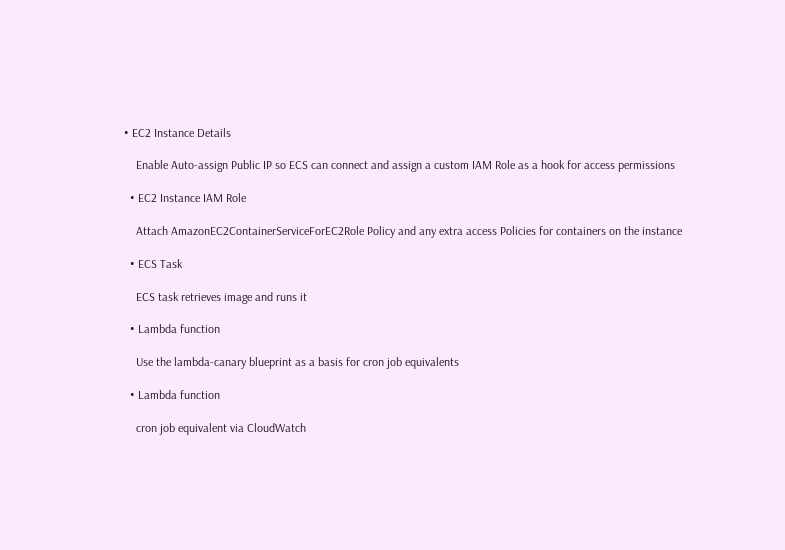• EC2 Instance Details

    Enable Auto-assign Public IP so ECS can connect and assign a custom IAM Role as a hook for access permissions

  • EC2 Instance IAM Role

    Attach AmazonEC2ContainerServiceForEC2Role Policy and any extra access Policies for containers on the instance

  • ECS Task

    ECS task retrieves image and runs it

  • Lambda function

    Use the lambda-canary blueprint as a basis for cron job equivalents

  • Lambda function

    cron job equivalent via CloudWatch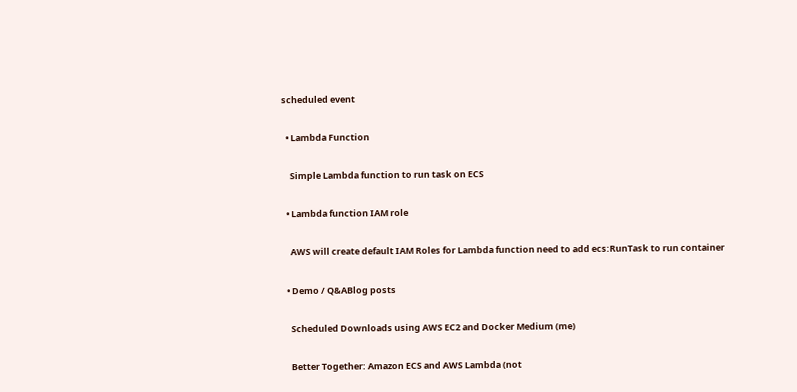scheduled event

  • Lambda Function

    Simple Lambda function to run task on ECS

  • Lambda function IAM role

    AWS will create default IAM Roles for Lambda function need to add ecs:RunTask to run container

  • Demo / Q&ABlog posts

    Scheduled Downloads using AWS EC2 and Docker Medium (me)

    Better Together: Amazon ECS and AWS Lambda (not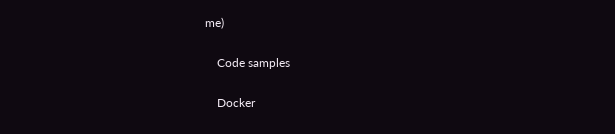me)

    Code samples

    Docker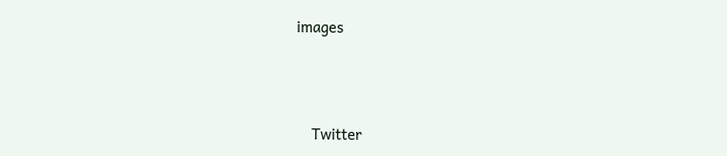images




    Twitter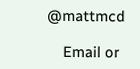@mattmcd

    Email or